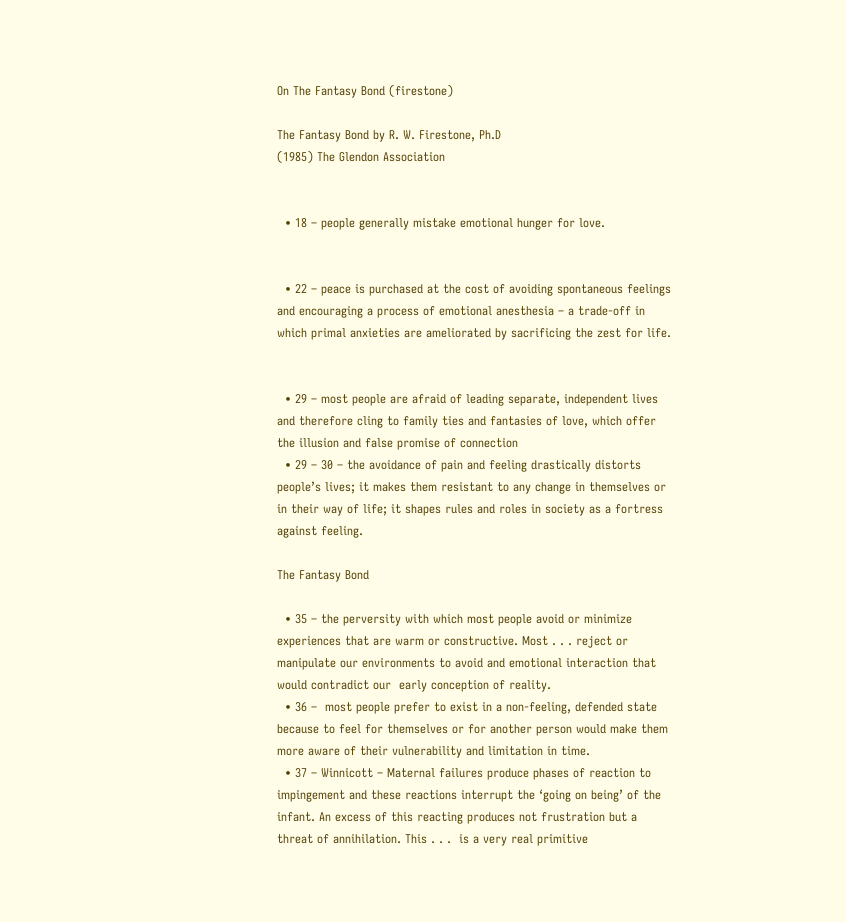On The Fantasy Bond (firestone)

The Fantasy Bond by R. W. Firestone, Ph.D
(1985) The Glendon Association


  • 18 – people generally mistake emotional hunger for love.


  • 22 – peace is purchased at the cost of avoiding spontaneous feelings and encouraging a process of emotional anesthesia – a trade-off in which primal anxieties are ameliorated by sacrificing the zest for life.


  • 29 – most people are afraid of leading separate, independent lives and therefore cling to family ties and fantasies of love, which offer the illusion and false promise of connection
  • 29 – 30 – the avoidance of pain and feeling drastically distorts people’s lives; it makes them resistant to any change in themselves or in their way of life; it shapes rules and roles in society as a fortress against feeling.

The Fantasy Bond

  • 35 – the perversity with which most people avoid or minimize experiences that are warm or constructive. Most . . . reject or manipulate our environments to avoid and emotional interaction that would contradict our  early conception of reality.
  • 36 –  most people prefer to exist in a non-feeling, defended state because to feel for themselves or for another person would make them more aware of their vulnerability and limitation in time.
  • 37 – Winnicott – Maternal failures produce phases of reaction to impingement and these reactions interrupt the ‘going on being’ of the infant. An excess of this reacting produces not frustration but a threat of annihilation. This . . .  is a very real primitive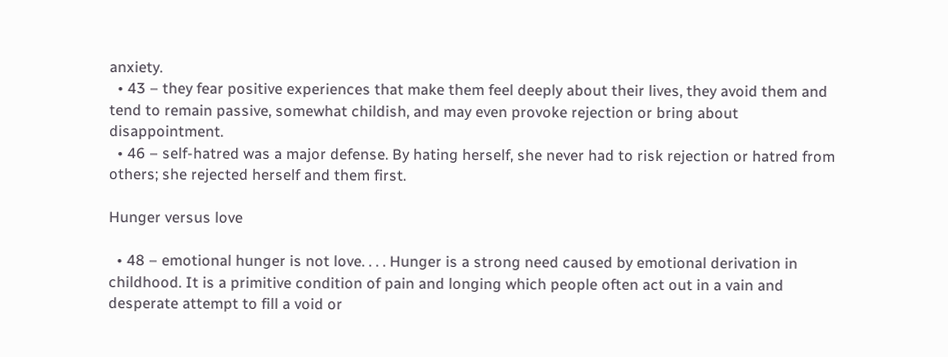anxiety.
  • 43 – they fear positive experiences that make them feel deeply about their lives, they avoid them and tend to remain passive, somewhat childish, and may even provoke rejection or bring about disappointment.
  • 46 – self-hatred was a major defense. By hating herself, she never had to risk rejection or hatred from others; she rejected herself and them first.

Hunger versus love

  • 48 – emotional hunger is not love. . . . Hunger is a strong need caused by emotional derivation in childhood. It is a primitive condition of pain and longing which people often act out in a vain and desperate attempt to fill a void or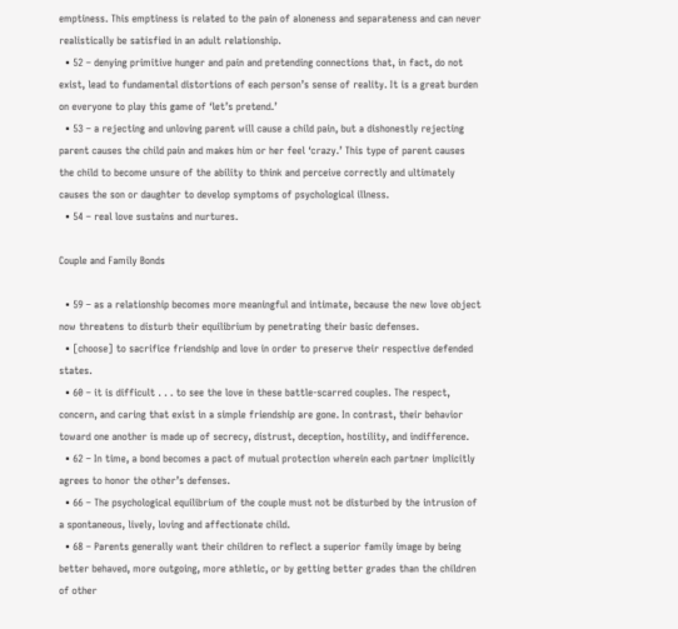emptiness. This emptiness is related to the pain of aloneness and separateness and can never realistically be satisfied in an adult relationship.
  • 52 – denying primitive hunger and pain and pretending connections that, in fact, do not exist, lead to fundamental distortions of each person’s sense of reality. It is a great burden on everyone to play this game of ‘let’s pretend.’
  • 53 – a rejecting and unloving parent will cause a child pain, but a dishonestly rejecting parent causes the child pain and makes him or her feel ‘crazy.’ This type of parent causes the child to become unsure of the ability to think and perceive correctly and ultimately causes the son or daughter to develop symptoms of psychological illness.
  • 54 – real love sustains and nurtures.

Couple and Family Bonds

  • 59 – as a relationship becomes more meaningful and intimate, because the new love object now threatens to disturb their equilibrium by penetrating their basic defenses.
  • [choose] to sacrifice friendship and love in order to preserve their respective defended states.
  • 60 – it is difficult . . . to see the love in these battle-scarred couples. The respect, concern, and caring that exist in a simple friendship are gone. In contrast, their behavior toward one another is made up of secrecy, distrust, deception, hostility, and indifference.
  • 62 – In time, a bond becomes a pact of mutual protection wherein each partner implicitly agrees to honor the other’s defenses.
  • 66 – The psychological equilibrium of the couple must not be disturbed by the intrusion of a spontaneous, lively, loving and affectionate child.
  • 68 – Parents generally want their children to reflect a superior family image by being better behaved, more outgoing, more athletic, or by getting better grades than the children of other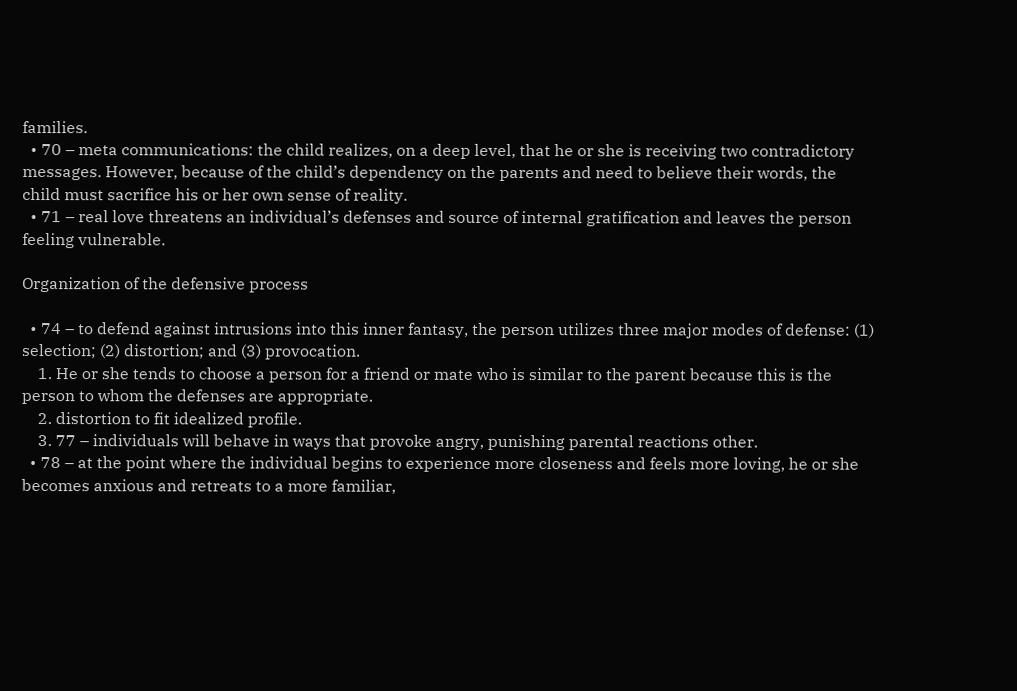families.
  • 70 – meta communications: the child realizes, on a deep level, that he or she is receiving two contradictory messages. However, because of the child’s dependency on the parents and need to believe their words, the child must sacrifice his or her own sense of reality.
  • 71 – real love threatens an individual’s defenses and source of internal gratification and leaves the person feeling vulnerable.

Organization of the defensive process

  • 74 – to defend against intrusions into this inner fantasy, the person utilizes three major modes of defense: (1) selection; (2) distortion; and (3) provocation.
    1. He or she tends to choose a person for a friend or mate who is similar to the parent because this is the person to whom the defenses are appropriate.
    2. distortion to fit idealized profile.
    3. 77 – individuals will behave in ways that provoke angry, punishing parental reactions other.
  • 78 – at the point where the individual begins to experience more closeness and feels more loving, he or she becomes anxious and retreats to a more familiar,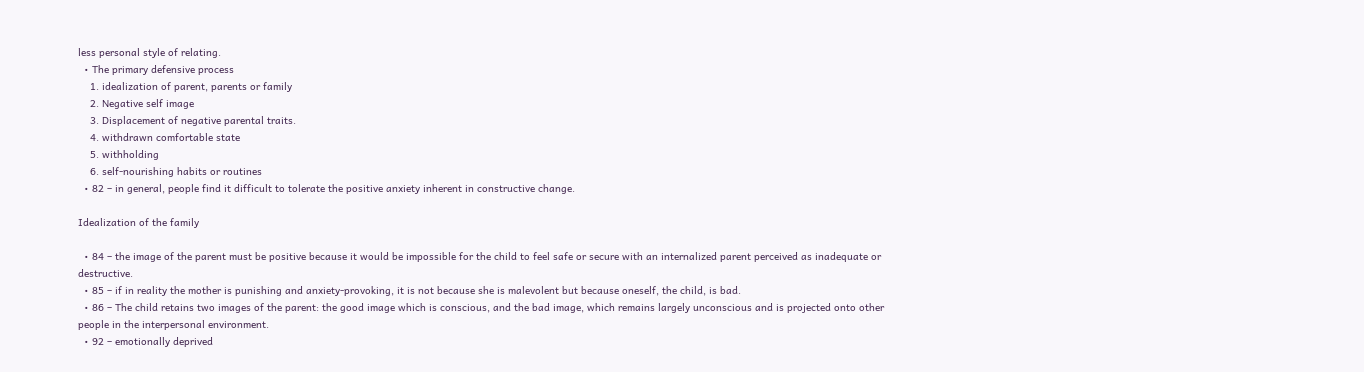less personal style of relating.
  • The primary defensive process
    1. idealization of parent, parents or family
    2. Negative self image
    3. Displacement of negative parental traits.
    4. withdrawn comfortable state
    5. withholding
    6. self-nourishing habits or routines
  • 82 – in general, people find it difficult to tolerate the positive anxiety inherent in constructive change.

Idealization of the family

  • 84 – the image of the parent must be positive because it would be impossible for the child to feel safe or secure with an internalized parent perceived as inadequate or destructive.
  • 85 – if in reality the mother is punishing and anxiety-provoking, it is not because she is malevolent but because oneself, the child, is bad.
  • 86 – The child retains two images of the parent: the good image which is conscious, and the bad image, which remains largely unconscious and is projected onto other people in the interpersonal environment.
  • 92 – emotionally deprived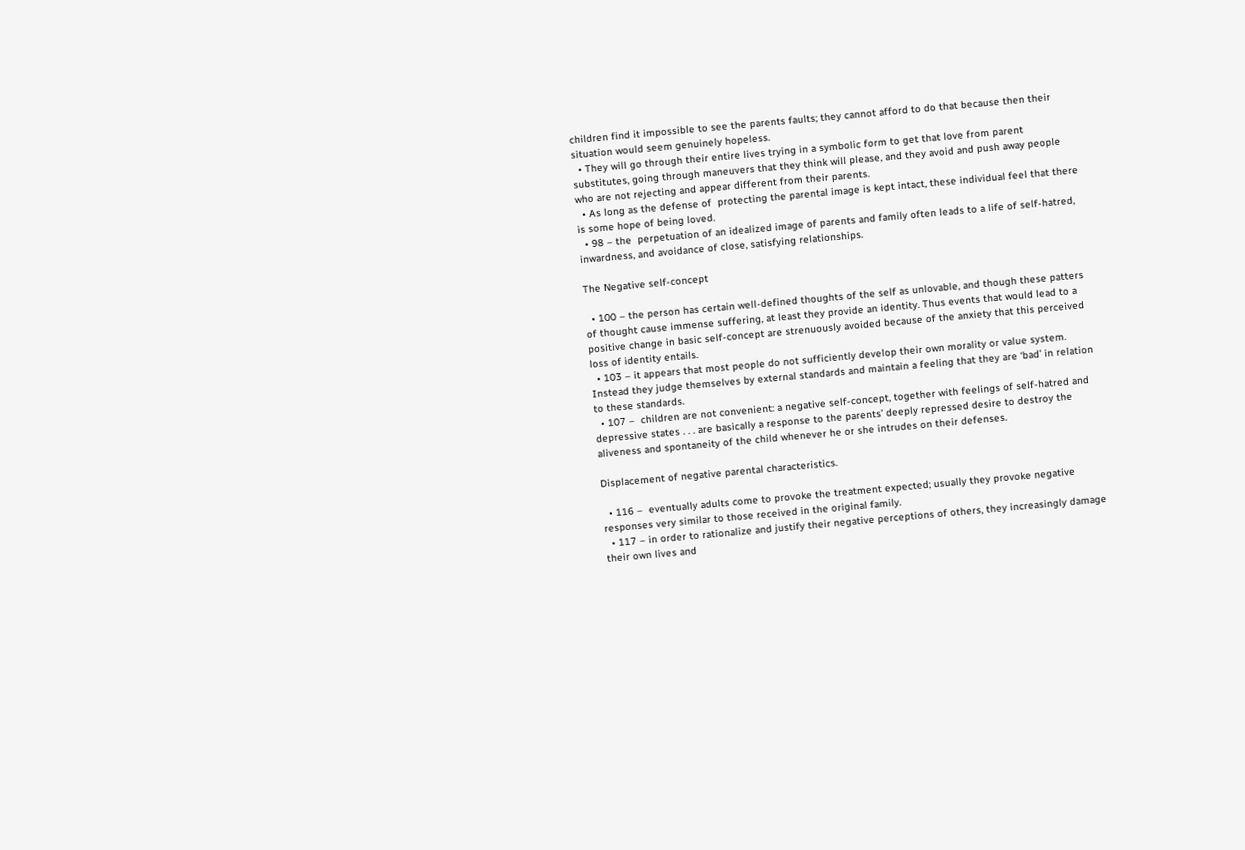children find it impossible to see the parents faults; they cannot afford to do that because then their situation would seem genuinely hopeless.
  • They will go through their entire lives trying in a symbolic form to get that love from parent substitutes, going through maneuvers that they think will please, and they avoid and push away people who are not rejecting and appear different from their parents.
  • As long as the defense of  protecting the parental image is kept intact, these individual feel that there is some hope of being loved.
  • 98 – the  perpetuation of an idealized image of parents and family often leads to a life of self-hatred, inwardness, and avoidance of close, satisfying relationships.

The Negative self-concept

  • 100 – the person has certain well-defined thoughts of the self as unlovable, and though these patters of thought cause immense suffering, at least they provide an identity. Thus events that would lead to a positive change in basic self-concept are strenuously avoided because of the anxiety that this perceived loss of identity entails.
  • 103 – it appears that most people do not sufficiently develop their own morality or value system. Instead they judge themselves by external standards and maintain a feeling that they are ‘bad’ in relation to these standards.
  • 107 –  children are not convenient: a negative self-concept, together with feelings of self-hatred and depressive states . . . are basically a response to the parents’ deeply repressed desire to destroy the aliveness and spontaneity of the child whenever he or she intrudes on their defenses.

Displacement of negative parental characteristics.

  • 116 –  eventually adults come to provoke the treatment expected; usually they provoke negative responses very similar to those received in the original family.
  • 117 – in order to rationalize and justify their negative perceptions of others, they increasingly damage their own lives and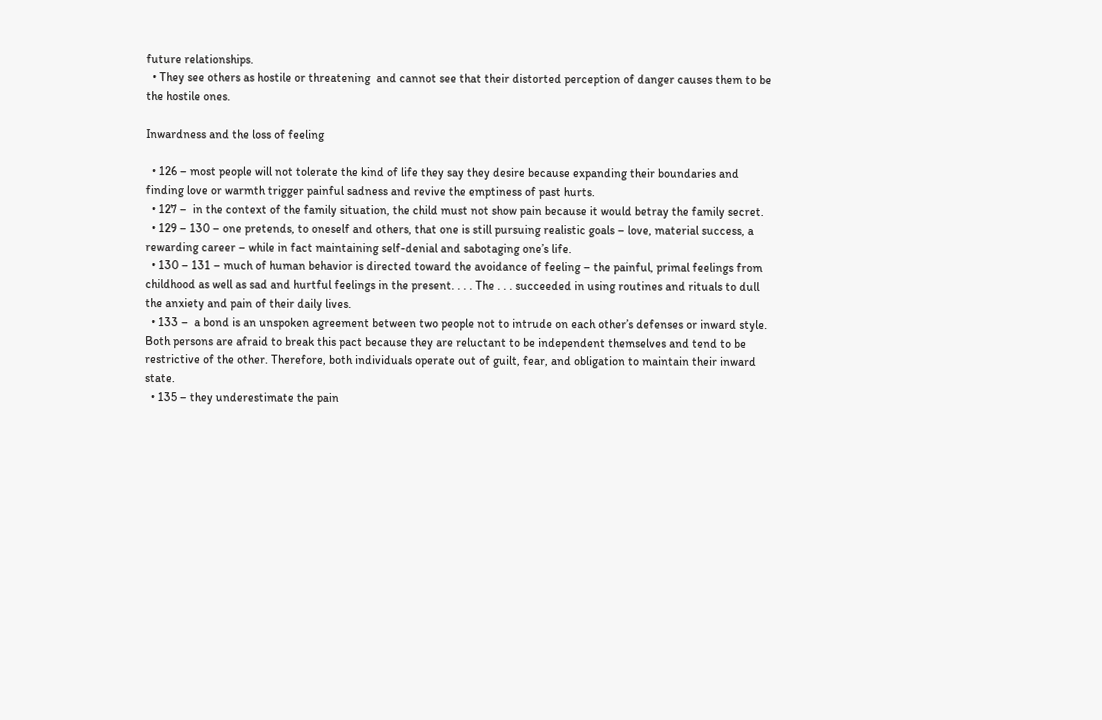future relationships.
  • They see others as hostile or threatening  and cannot see that their distorted perception of danger causes them to be the hostile ones.

Inwardness and the loss of feeling

  • 126 – most people will not tolerate the kind of life they say they desire because expanding their boundaries and finding love or warmth trigger painful sadness and revive the emptiness of past hurts.
  • 127 –  in the context of the family situation, the child must not show pain because it would betray the family secret.
  • 129 – 130 – one pretends, to oneself and others, that one is still pursuing realistic goals – love, material success, a rewarding career – while in fact maintaining self-denial and sabotaging one’s life.
  • 130 – 131 – much of human behavior is directed toward the avoidance of feeling – the painful, primal feelings from childhood as well as sad and hurtful feelings in the present. . . . The . . . succeeded in using routines and rituals to dull the anxiety and pain of their daily lives.
  • 133 –  a bond is an unspoken agreement between two people not to intrude on each other’s defenses or inward style. Both persons are afraid to break this pact because they are reluctant to be independent themselves and tend to be restrictive of the other. Therefore, both individuals operate out of guilt, fear, and obligation to maintain their inward state.
  • 135 – they underestimate the pain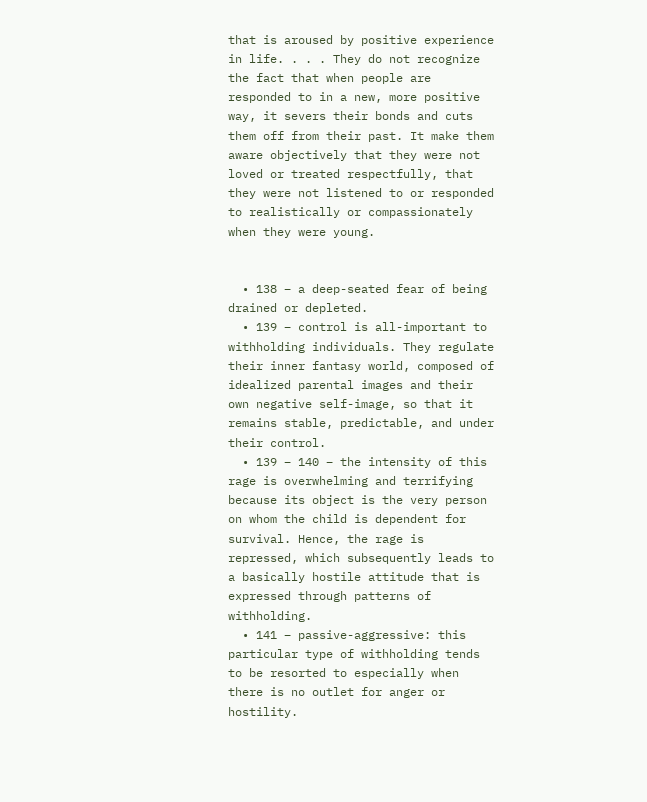that is aroused by positive experience in life. . . . They do not recognize the fact that when people are responded to in a new, more positive way, it severs their bonds and cuts them off from their past. It make them aware objectively that they were not loved or treated respectfully, that they were not listened to or responded to realistically or compassionately when they were young.


  • 138 – a deep-seated fear of being drained or depleted.
  • 139 – control is all-important to withholding individuals. They regulate their inner fantasy world, composed of idealized parental images and their own negative self-image, so that it remains stable, predictable, and under their control.
  • 139 – 140 – the intensity of this rage is overwhelming and terrifying because its object is the very person on whom the child is dependent for survival. Hence, the rage is repressed, which subsequently leads to a basically hostile attitude that is expressed through patterns of withholding.
  • 141 – passive-aggressive: this particular type of withholding tends to be resorted to especially when there is no outlet for anger or hostility.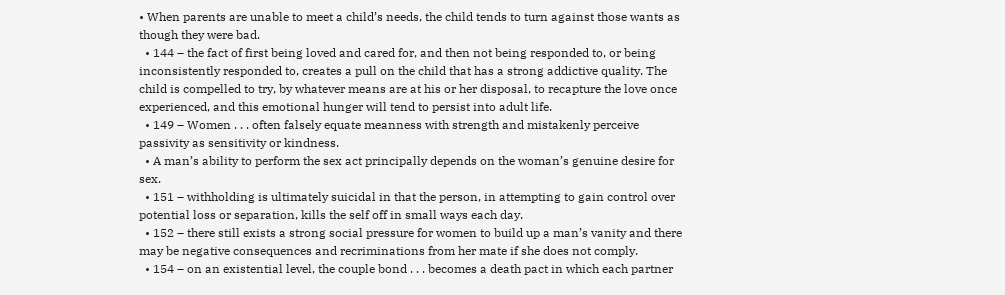• When parents are unable to meet a child’s needs, the child tends to turn against those wants as though they were bad.
  • 144 – the fact of first being loved and cared for, and then not being responded to, or being inconsistently responded to, creates a pull on the child that has a strong addictive quality. The child is compelled to try, by whatever means are at his or her disposal, to recapture the love once experienced, and this emotional hunger will tend to persist into adult life.
  • 149 – Women . . . often falsely equate meanness with strength and mistakenly perceive passivity as sensitivity or kindness.
  • A man’s ability to perform the sex act principally depends on the woman’s genuine desire for sex.
  • 151 – withholding is ultimately suicidal in that the person, in attempting to gain control over potential loss or separation, kills the self off in small ways each day.
  • 152 – there still exists a strong social pressure for women to build up a man’s vanity and there may be negative consequences and recriminations from her mate if she does not comply.
  • 154 – on an existential level, the couple bond . . . becomes a death pact in which each partner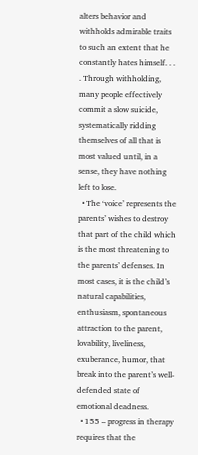alters behavior and withholds admirable traits to such an extent that he constantly hates himself. . . . Through withholding, many people effectively commit a slow suicide, systematically ridding themselves of all that is most valued until, in a sense, they have nothing left to lose.
  • The ‘voice’ represents the parents’ wishes to destroy that part of the child which is the most threatening to the parents’ defenses. In most cases, it is the child’s natural capabilities, enthusiasm, spontaneous attraction to the parent, lovability, liveliness, exuberance, humor, that break into the parent’s well-defended state of emotional deadness.
  • 155 – progress in therapy requires that the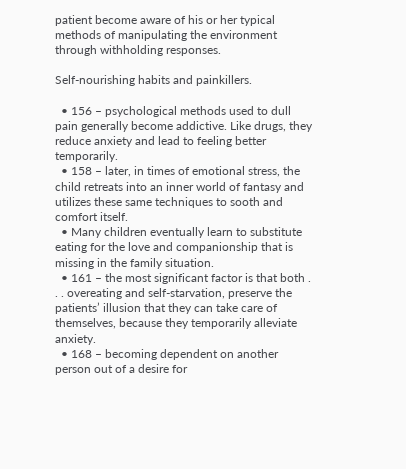patient become aware of his or her typical methods of manipulating the environment through withholding responses.

Self-nourishing habits and painkillers.

  • 156 – psychological methods used to dull pain generally become addictive. Like drugs, they reduce anxiety and lead to feeling better temporarily.
  • 158 – later, in times of emotional stress, the child retreats into an inner world of fantasy and utilizes these same techniques to sooth and comfort itself.
  • Many children eventually learn to substitute eating for the love and companionship that is missing in the family situation.
  • 161 – the most significant factor is that both . . . overeating and self-starvation, preserve the patients’ illusion that they can take care of themselves, because they temporarily alleviate anxiety.
  • 168 – becoming dependent on another person out of a desire for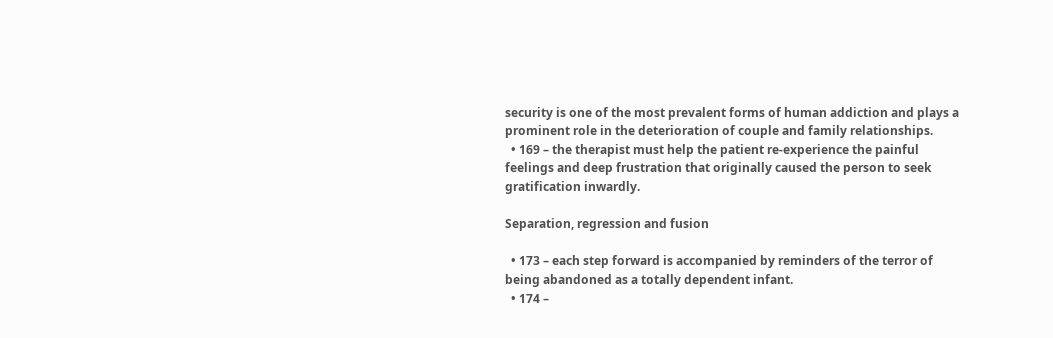security is one of the most prevalent forms of human addiction and plays a prominent role in the deterioration of couple and family relationships.
  • 169 – the therapist must help the patient re-experience the painful feelings and deep frustration that originally caused the person to seek gratification inwardly.

Separation, regression and fusion

  • 173 – each step forward is accompanied by reminders of the terror of being abandoned as a totally dependent infant.
  • 174 –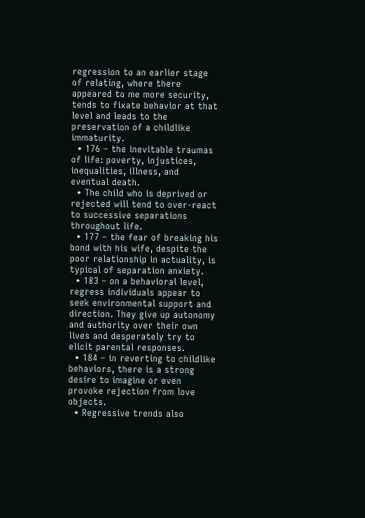regression to an earlier stage of relating, where there appeared to me more security, tends to fixate behavior at that level and leads to the preservation of a childlike immaturity.
  • 176 – the inevitable traumas of life: poverty, injustices, inequalities, illness, and eventual death.
  • The child who is deprived or rejected will tend to over-react to successive separations throughout life.
  • 177 – the fear of breaking his bond with his wife, despite the poor relationship in actuality, is typical of separation anxiety.
  • 183 – on a behavioral level, regress individuals appear to seek environmental support and direction. They give up autonomy and authority over their own lives and desperately try to elicit parental responses.
  • 184 – in reverting to childlike behaviors, there is a strong desire to imagine or even provoke rejection from love objects.
  • Regressive trends also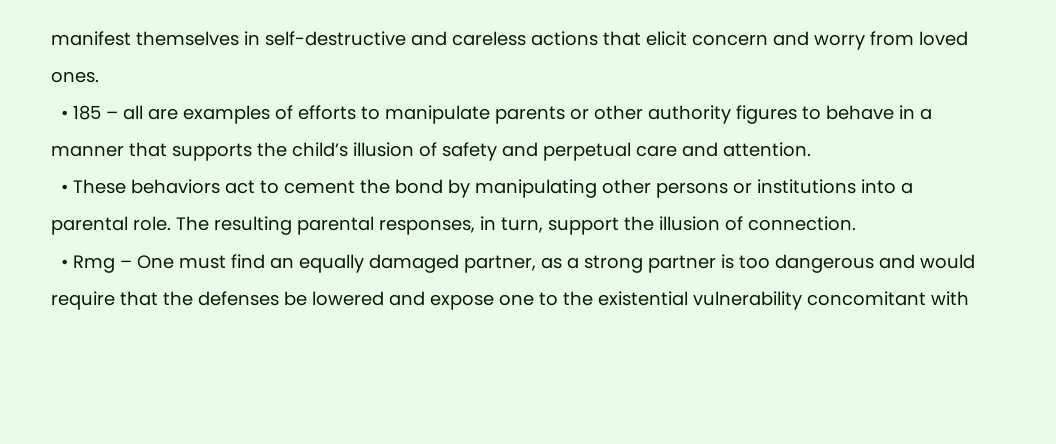manifest themselves in self-destructive and careless actions that elicit concern and worry from loved ones.
  • 185 – all are examples of efforts to manipulate parents or other authority figures to behave in a manner that supports the child’s illusion of safety and perpetual care and attention.
  • These behaviors act to cement the bond by manipulating other persons or institutions into a parental role. The resulting parental responses, in turn, support the illusion of connection.
  • Rmg – One must find an equally damaged partner, as a strong partner is too dangerous and would require that the defenses be lowered and expose one to the existential vulnerability concomitant with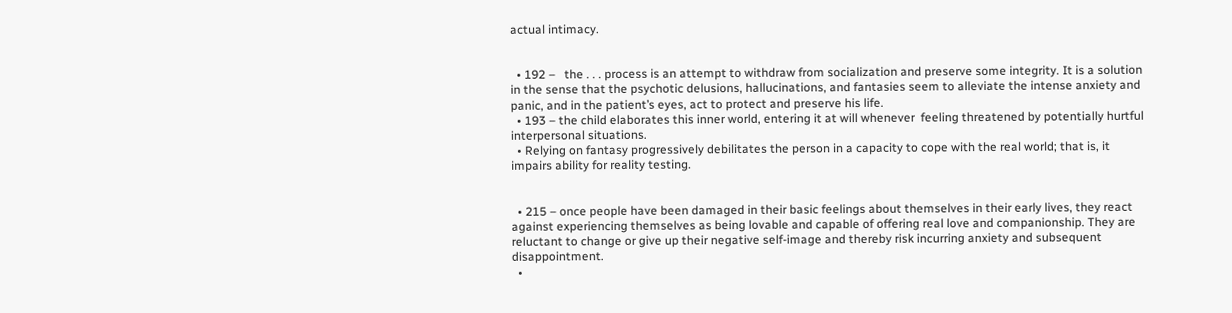actual intimacy.


  • 192 –   the . . . process is an attempt to withdraw from socialization and preserve some integrity. It is a solution in the sense that the psychotic delusions, hallucinations, and fantasies seem to alleviate the intense anxiety and panic, and in the patient’s eyes, act to protect and preserve his life.
  • 193 – the child elaborates this inner world, entering it at will whenever  feeling threatened by potentially hurtful interpersonal situations.
  • Relying on fantasy progressively debilitates the person in a capacity to cope with the real world; that is, it impairs ability for reality testing.


  • 215 – once people have been damaged in their basic feelings about themselves in their early lives, they react against experiencing themselves as being lovable and capable of offering real love and companionship. They are reluctant to change or give up their negative self-image and thereby risk incurring anxiety and subsequent disappointment.
  •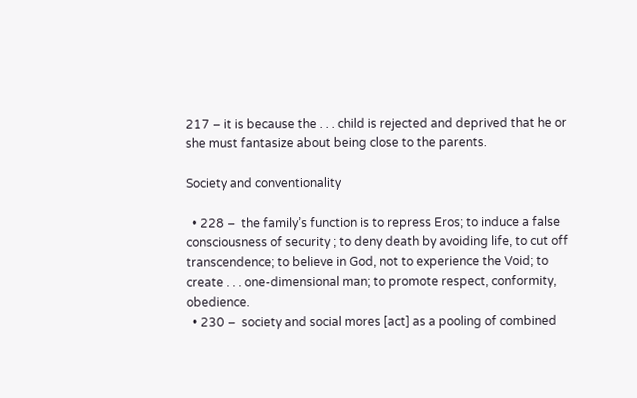217 – it is because the . . . child is rejected and deprived that he or she must fantasize about being close to the parents.

Society and conventionality

  • 228 –  the family’s function is to repress Eros; to induce a false consciousness of security ; to deny death by avoiding life, to cut off transcendence; to believe in God, not to experience the Void; to create . . . one-dimensional man; to promote respect, conformity, obedience.
  • 230 –  society and social mores [act] as a pooling of combined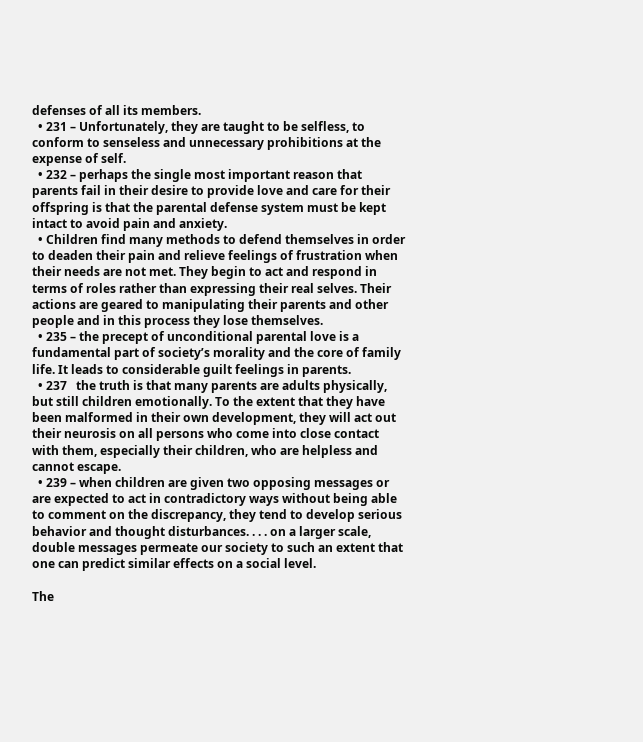defenses of all its members.
  • 231 – Unfortunately, they are taught to be selfless, to conform to senseless and unnecessary prohibitions at the expense of self.
  • 232 – perhaps the single most important reason that parents fail in their desire to provide love and care for their offspring is that the parental defense system must be kept intact to avoid pain and anxiety.
  • Children find many methods to defend themselves in order to deaden their pain and relieve feelings of frustration when their needs are not met. They begin to act and respond in terms of roles rather than expressing their real selves. Their actions are geared to manipulating their parents and other people and in this process they lose themselves.
  • 235 – the precept of unconditional parental love is a fundamental part of society’s morality and the core of family life. It leads to considerable guilt feelings in parents.
  • 237   the truth is that many parents are adults physically, but still children emotionally. To the extent that they have been malformed in their own development, they will act out their neurosis on all persons who come into close contact with them, especially their children, who are helpless and cannot escape.
  • 239 – when children are given two opposing messages or are expected to act in contradictory ways without being able to comment on the discrepancy, they tend to develop serious behavior and thought disturbances. . . . on a larger scale, double messages permeate our society to such an extent that one can predict similar effects on a social level.

The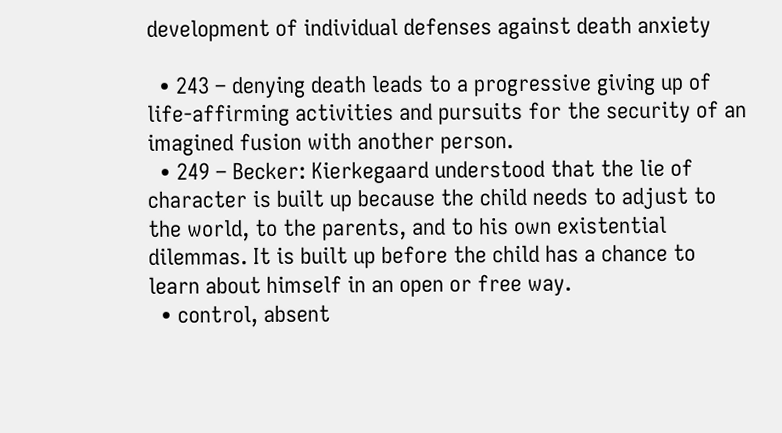development of individual defenses against death anxiety

  • 243 – denying death leads to a progressive giving up of life-affirming activities and pursuits for the security of an imagined fusion with another person.
  • 249 – Becker: Kierkegaard understood that the lie of character is built up because the child needs to adjust to the world, to the parents, and to his own existential dilemmas. It is built up before the child has a chance to learn about himself in an open or free way.
  • control, absent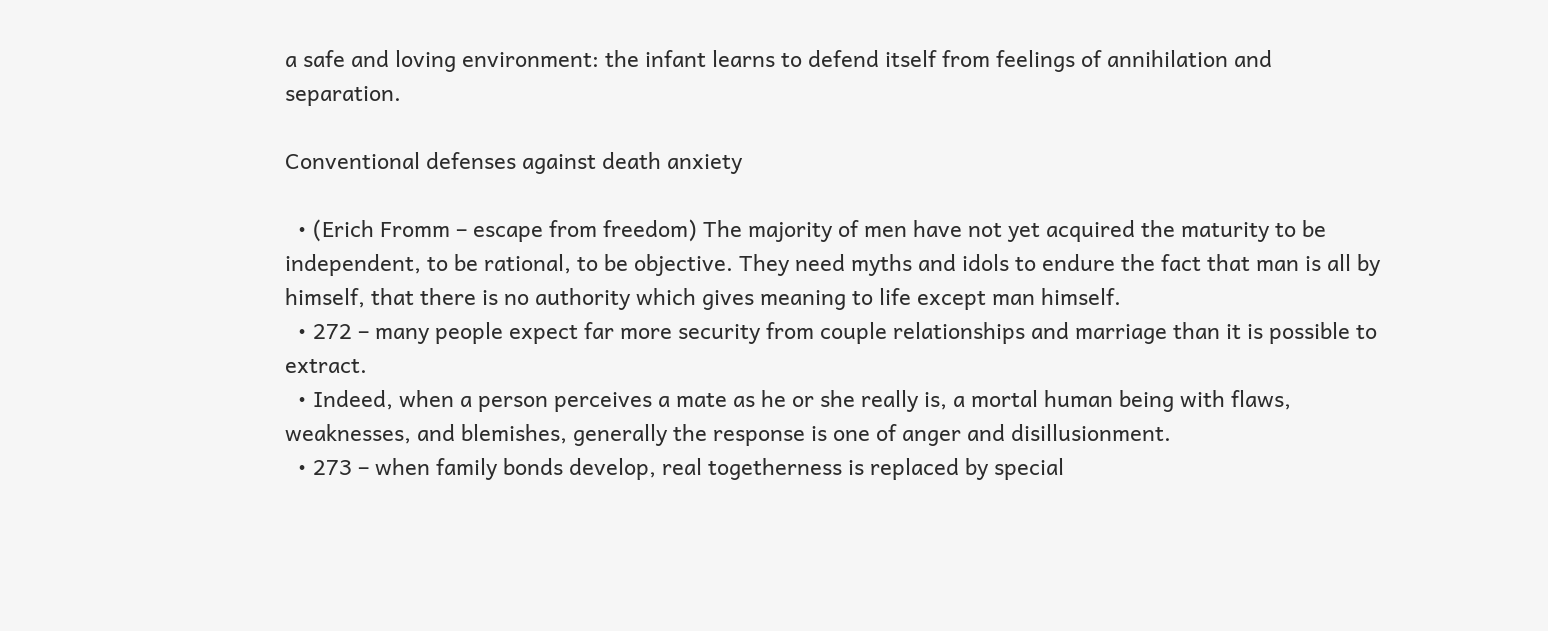a safe and loving environment: the infant learns to defend itself from feelings of annihilation and separation.

Conventional defenses against death anxiety

  • (Erich Fromm – escape from freedom) The majority of men have not yet acquired the maturity to be independent, to be rational, to be objective. They need myths and idols to endure the fact that man is all by himself, that there is no authority which gives meaning to life except man himself.
  • 272 – many people expect far more security from couple relationships and marriage than it is possible to extract.
  • Indeed, when a person perceives a mate as he or she really is, a mortal human being with flaws, weaknesses, and blemishes, generally the response is one of anger and disillusionment.
  • 273 – when family bonds develop, real togetherness is replaced by special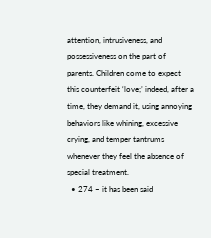attention, intrusiveness, and possessiveness on the part of parents. Children come to expect this counterfeit ‘love;’ indeed, after a time, they demand it, using annoying behaviors like whining, excessive crying, and temper tantrums whenever they feel the absence of special treatment.
  • 274 – it has been said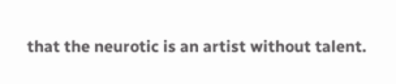that the neurotic is an artist without talent.